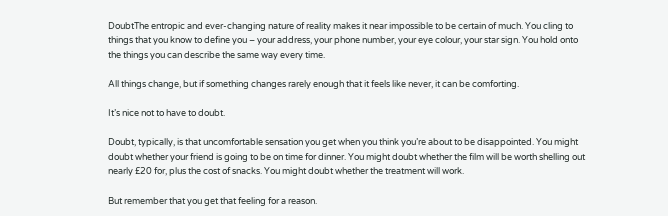DoubtThe entropic and ever-changing nature of reality makes it near impossible to be certain of much. You cling to things that you know to define you – your address, your phone number, your eye colour, your star sign. You hold onto the things you can describe the same way every time.

All things change, but if something changes rarely enough that it feels like never, it can be comforting.

It’s nice not to have to doubt.

Doubt, typically, is that uncomfortable sensation you get when you think you’re about to be disappointed. You might doubt whether your friend is going to be on time for dinner. You might doubt whether the film will be worth shelling out nearly £20 for, plus the cost of snacks. You might doubt whether the treatment will work.

But remember that you get that feeling for a reason.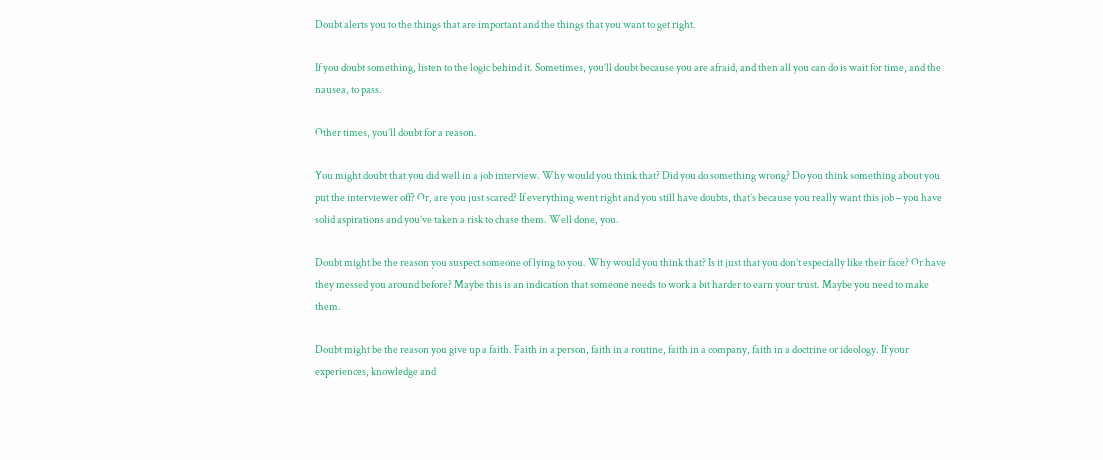Doubt alerts you to the things that are important and the things that you want to get right.

If you doubt something, listen to the logic behind it. Sometimes, you’ll doubt because you are afraid, and then all you can do is wait for time, and the nausea, to pass.

Other times, you’ll doubt for a reason.

You might doubt that you did well in a job interview. Why would you think that? Did you do something wrong? Do you think something about you put the interviewer off? Or, are you just scared? If everything went right and you still have doubts, that’s because you really want this job – you have solid aspirations and you’ve taken a risk to chase them. Well done, you.

Doubt might be the reason you suspect someone of lying to you. Why would you think that? Is it just that you don’t especially like their face? Or have they messed you around before? Maybe this is an indication that someone needs to work a bit harder to earn your trust. Maybe you need to make them.

Doubt might be the reason you give up a faith. Faith in a person, faith in a routine, faith in a company, faith in a doctrine or ideology. If your experiences, knowledge and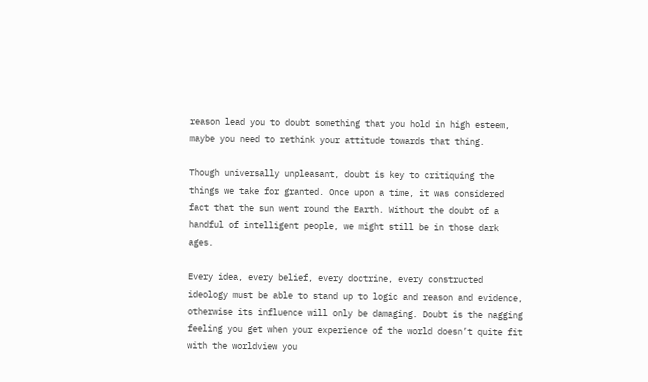reason lead you to doubt something that you hold in high esteem, maybe you need to rethink your attitude towards that thing.

Though universally unpleasant, doubt is key to critiquing the things we take for granted. Once upon a time, it was considered fact that the sun went round the Earth. Without the doubt of a handful of intelligent people, we might still be in those dark ages.

Every idea, every belief, every doctrine, every constructed ideology must be able to stand up to logic and reason and evidence, otherwise its influence will only be damaging. Doubt is the nagging feeling you get when your experience of the world doesn’t quite fit with the worldview you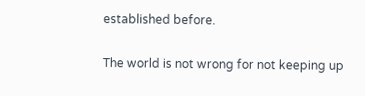established before.

The world is not wrong for not keeping up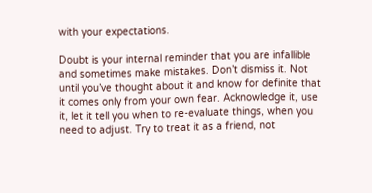with your expectations.

Doubt is your internal reminder that you are infallible and sometimes make mistakes. Don’t dismiss it. Not until you’ve thought about it and know for definite that it comes only from your own fear. Acknowledge it, use it, let it tell you when to re-evaluate things, when you need to adjust. Try to treat it as a friend, not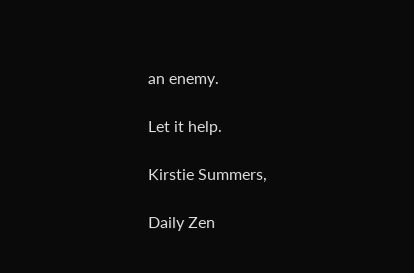an enemy.

Let it help.

Kirstie Summers,

Daily Zen